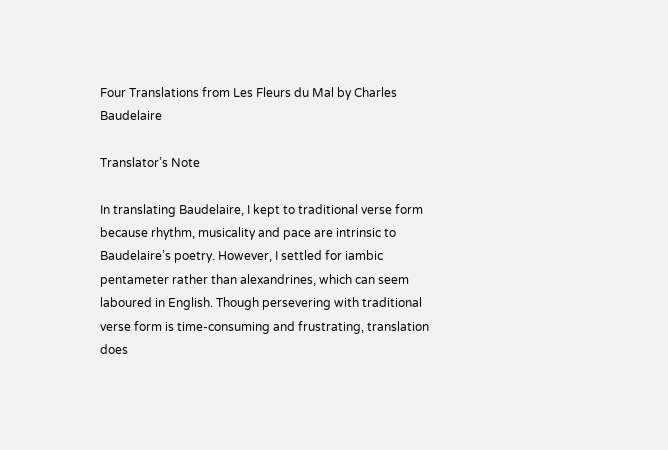Four Translations from Les Fleurs du Mal by Charles Baudelaire

Translator’s Note

In translating Baudelaire, I kept to traditional verse form because rhythm, musicality and pace are intrinsic to Baudelaire’s poetry. However, I settled for iambic pentameter rather than alexandrines, which can seem laboured in English. Though persevering with traditional verse form is time-consuming and frustrating, translation does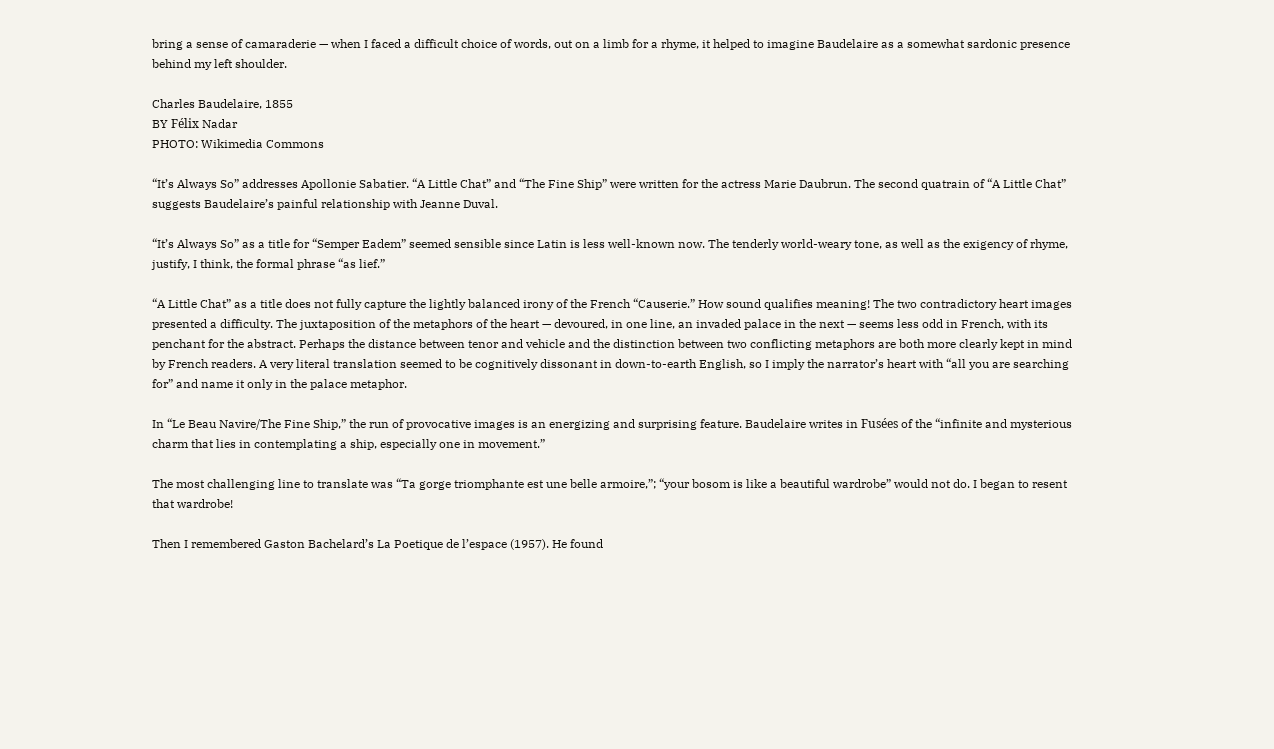bring a sense of camaraderie — when I faced a difficult choice of words, out on a limb for a rhyme, it helped to imagine Baudelaire as a somewhat sardonic presence behind my left shoulder.

Charles Baudelaire, 1855
BY Félix Nadar
PHOTO: Wikimedia Commons

“It’s Always So” addresses Apollonie Sabatier. “A Little Chat” and “The Fine Ship” were written for the actress Marie Daubrun. The second quatrain of “A Little Chat” suggests Baudelaire’s painful relationship with Jeanne Duval.

“It’s Always So” as a title for “Semper Eadem” seemed sensible since Latin is less well-known now. The tenderly world-weary tone, as well as the exigency of rhyme, justify, I think, the formal phrase “as lief.”

“A Little Chat” as a title does not fully capture the lightly balanced irony of the French “Causerie.” How sound qualifies meaning! The two contradictory heart images presented a difficulty. The juxtaposition of the metaphors of the heart — devoured, in one line, an invaded palace in the next — seems less odd in French, with its penchant for the abstract. Perhaps the distance between tenor and vehicle and the distinction between two conflicting metaphors are both more clearly kept in mind by French readers. A very literal translation seemed to be cognitively dissonant in down-to-earth English, so I imply the narrator’s heart with “all you are searching for” and name it only in the palace metaphor.

In “Le Beau Navire/The Fine Ship,” the run of provocative images is an energizing and surprising feature. Baudelaire writes in Fusées of the “infinite and mysterious charm that lies in contemplating a ship, especially one in movement.”

The most challenging line to translate was “Ta gorge triomphante est une belle armoire,”; “your bosom is like a beautiful wardrobe” would not do. I began to resent that wardrobe!

Then I remembered Gaston Bachelard’s La Poetique de l’espace (1957). He found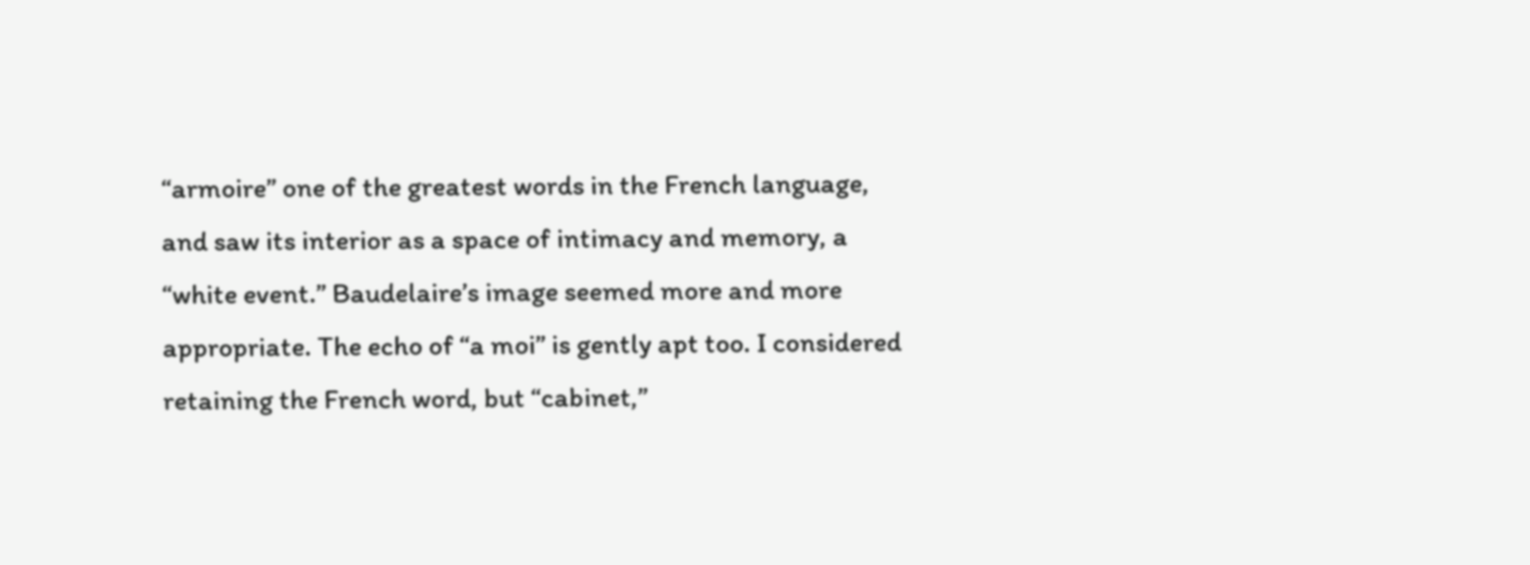“armoire” one of the greatest words in the French language, and saw its interior as a space of intimacy and memory, a “white event.” Baudelaire’s image seemed more and more appropriate. The echo of “a moi” is gently apt too. I considered retaining the French word, but “cabinet,”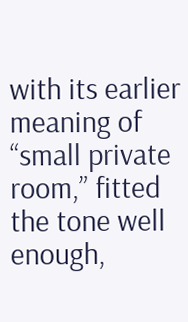with its earlier meaning of “small private room,” fitted the tone well enough,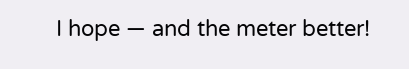I hope — and the meter better!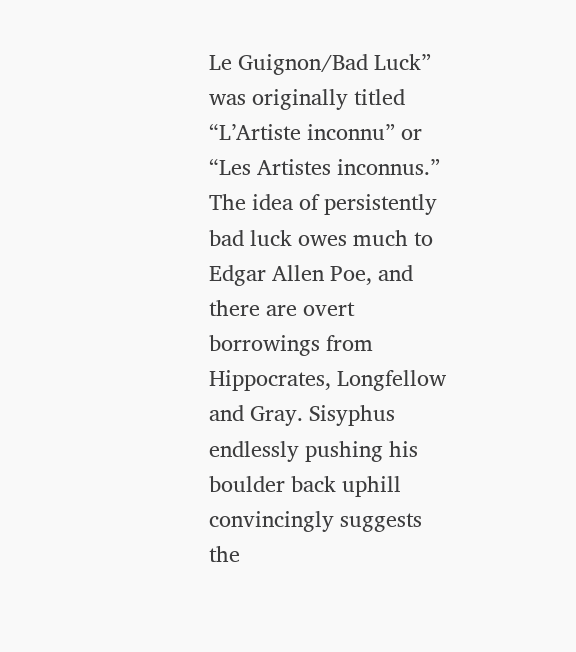Le Guignon/Bad Luck” was originally titled “L’Artiste inconnu” or “Les Artistes inconnus.” The idea of persistently bad luck owes much to Edgar Allen Poe, and there are overt borrowings from Hippocrates, Longfellow and Gray. Sisyphus endlessly pushing his boulder back uphill convincingly suggests the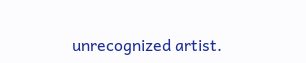unrecognized artist.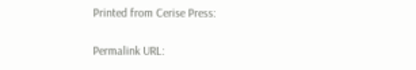Printed from Cerise Press:

Permalink URL: